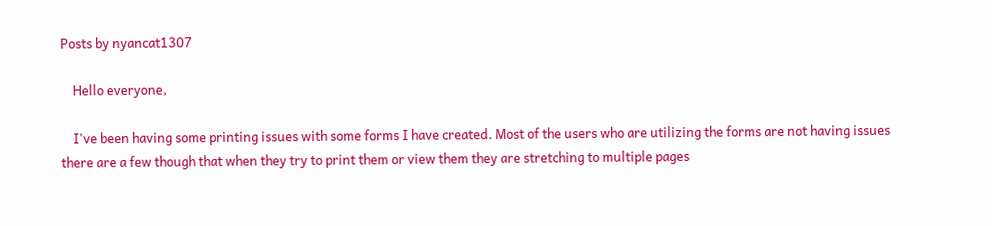Posts by nyancat1307

    Hello everyone,

    I've been having some printing issues with some forms I have created. Most of the users who are utilizing the forms are not having issues there are a few though that when they try to print them or view them they are stretching to multiple pages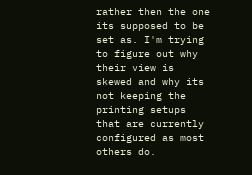rather then the one its supposed to be set as. I'm trying to figure out why their view is skewed and why its not keeping the printing setups that are currently configured as most others do.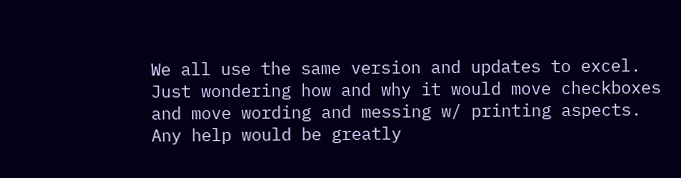We all use the same version and updates to excel. Just wondering how and why it would move checkboxes and move wording and messing w/ printing aspects. Any help would be greatly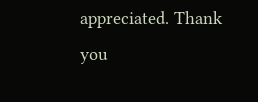appreciated. Thank you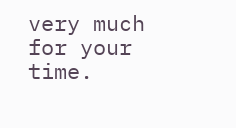very much for your time.